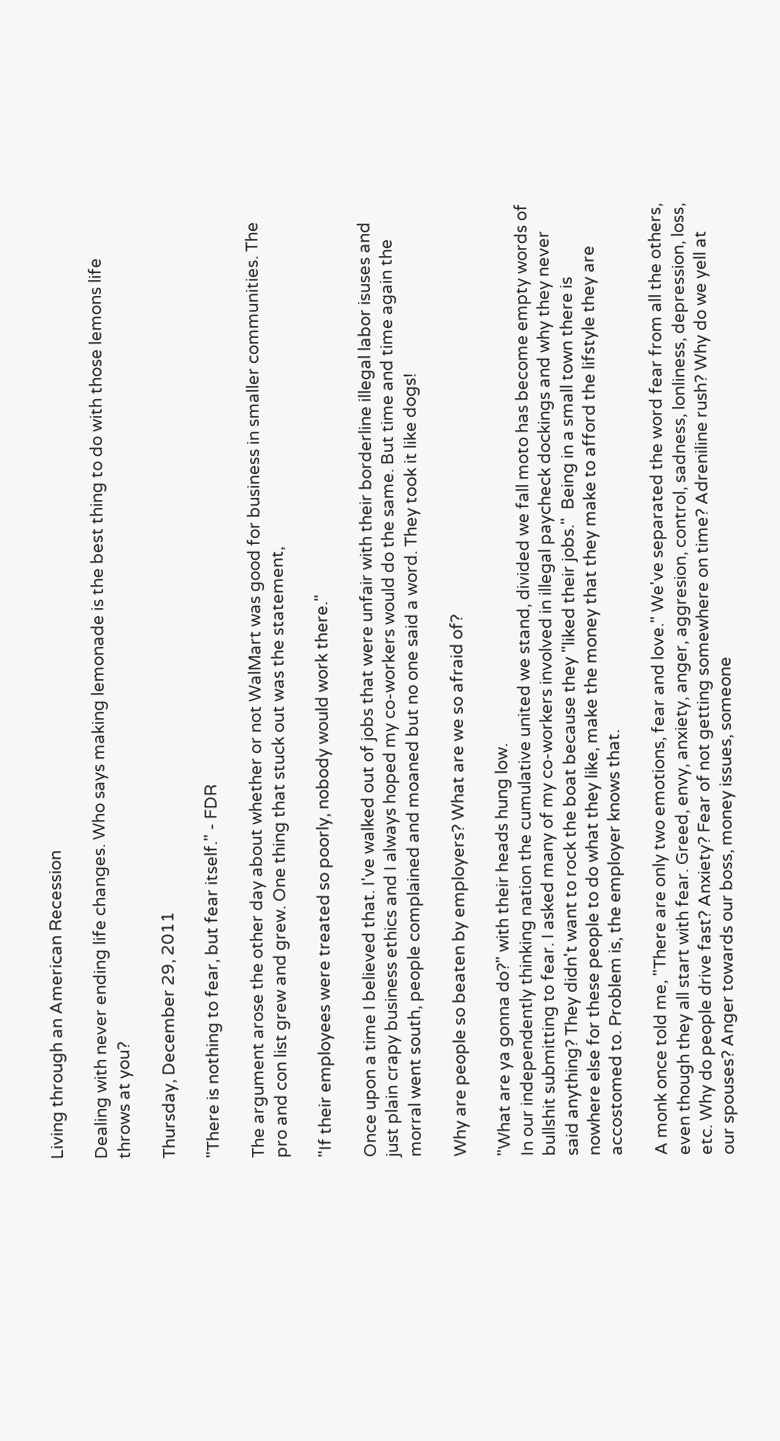Living through an American Recession

Dealing with never ending life changes. Who says making lemonade is the best thing to do with those lemons life throws at you?

Thursday, December 29, 2011

"There is nothing to fear, but fear itself." - FDR

The argument arose the other day about whether or not WalMart was good for business in smaller communities. The pro and con list grew and grew. One thing that stuck out was the statement,

"If their employees were treated so poorly, nobody would work there."

Once upon a time I believed that. I've walked out of jobs that were unfair with their borderline illegal labor isuses and just plain crapy business ethics and I always hoped my co-workers would do the same. But time and time again the morral went south, people complained and moaned but no one said a word. They took it like dogs!

Why are people so beaten by employers? What are we so afraid of?

"What are ya gonna do?" with their heads hung low.
In our independently thinking nation the cumulative united we stand, divided we fall moto has become empty words of bullshit submitting to fear. I asked many of my co-workers involved in illegal paycheck dockings and why they never said anything? They didn't want to rock the boat because they "liked their jobs."  Being in a small town there is nowhere else for these people to do what they like, make the money that they make to afford the lifstyle they are accostomed to. Problem is, the employer knows that.

A monk once told me, "There are only two emotions, fear and love." We've separated the word fear from all the others, even though they all start with fear. Greed, envy, anxiety, anger, aggresion, control, sadness, lonliness, depression, loss, etc. Why do people drive fast? Anxiety? Fear of not getting somewhere on time? Adreniline rush? Why do we yell at our spouses? Anger towards our boss, money issues, someone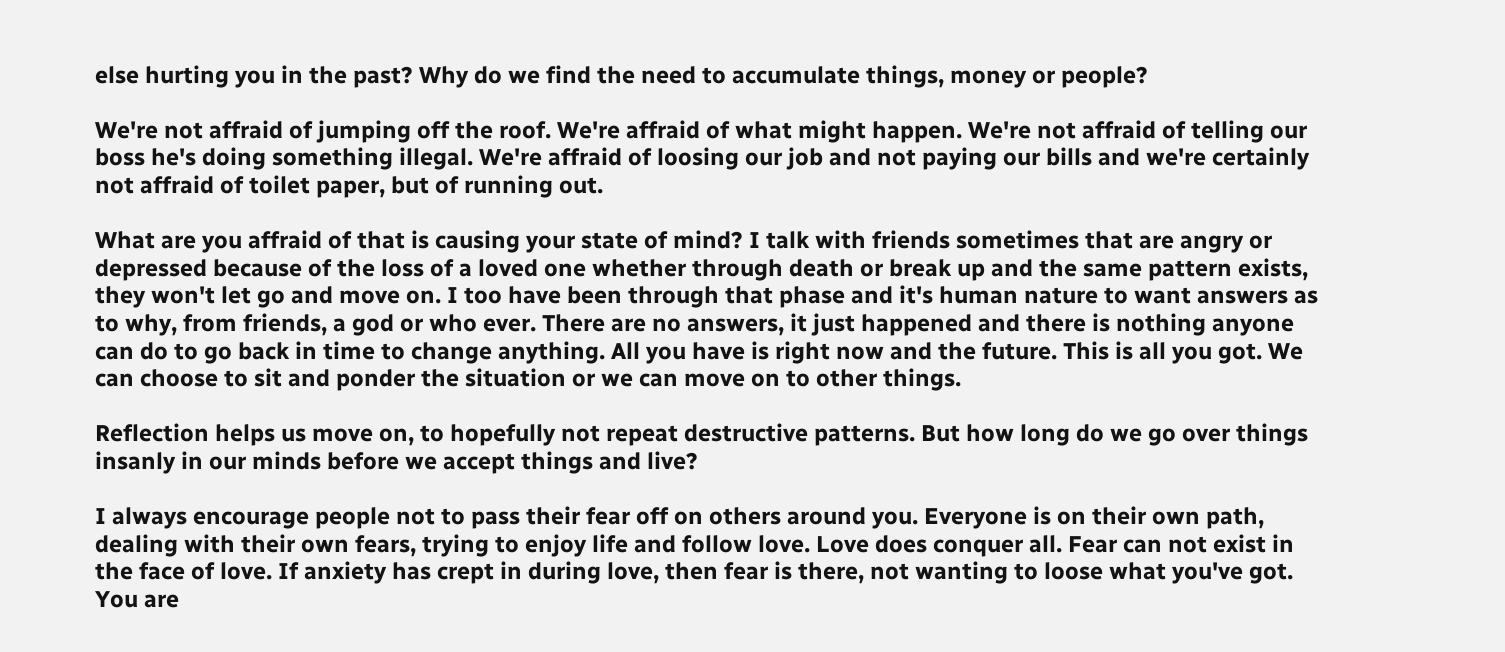else hurting you in the past? Why do we find the need to accumulate things, money or people?

We're not affraid of jumping off the roof. We're affraid of what might happen. We're not affraid of telling our boss he's doing something illegal. We're affraid of loosing our job and not paying our bills and we're certainly not affraid of toilet paper, but of running out.

What are you affraid of that is causing your state of mind? I talk with friends sometimes that are angry or depressed because of the loss of a loved one whether through death or break up and the same pattern exists, they won't let go and move on. I too have been through that phase and it's human nature to want answers as to why, from friends, a god or who ever. There are no answers, it just happened and there is nothing anyone can do to go back in time to change anything. All you have is right now and the future. This is all you got. We can choose to sit and ponder the situation or we can move on to other things.

Reflection helps us move on, to hopefully not repeat destructive patterns. But how long do we go over things insanly in our minds before we accept things and live?

I always encourage people not to pass their fear off on others around you. Everyone is on their own path, dealing with their own fears, trying to enjoy life and follow love. Love does conquer all. Fear can not exist in the face of love. If anxiety has crept in during love, then fear is there, not wanting to loose what you've got. You are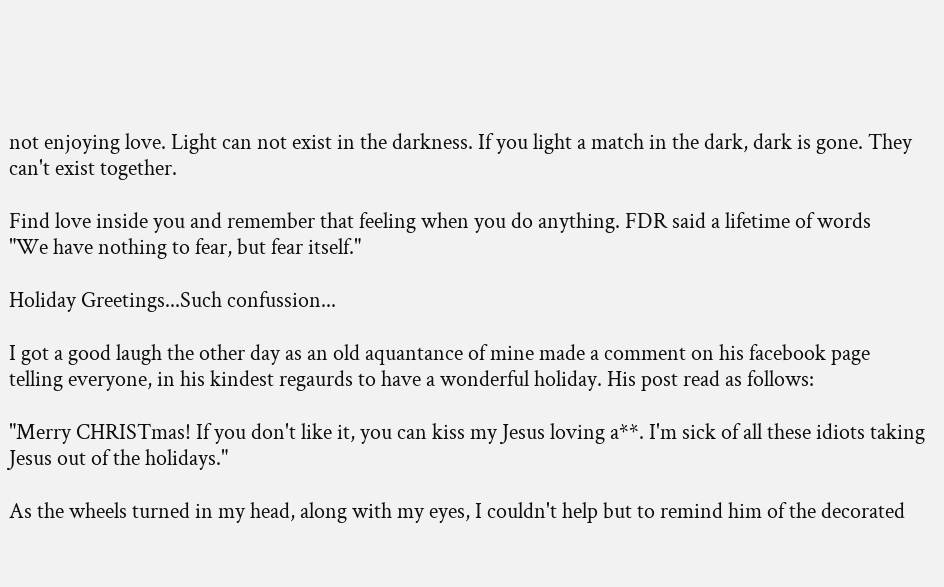not enjoying love. Light can not exist in the darkness. If you light a match in the dark, dark is gone. They can't exist together.

Find love inside you and remember that feeling when you do anything. FDR said a lifetime of words
"We have nothing to fear, but fear itself."

Holiday Greetings...Such confussion...

I got a good laugh the other day as an old aquantance of mine made a comment on his facebook page telling everyone, in his kindest regaurds to have a wonderful holiday. His post read as follows:

"Merry CHRISTmas! If you don't like it, you can kiss my Jesus loving a**. I'm sick of all these idiots taking Jesus out of the holidays."

As the wheels turned in my head, along with my eyes, I couldn't help but to remind him of the decorated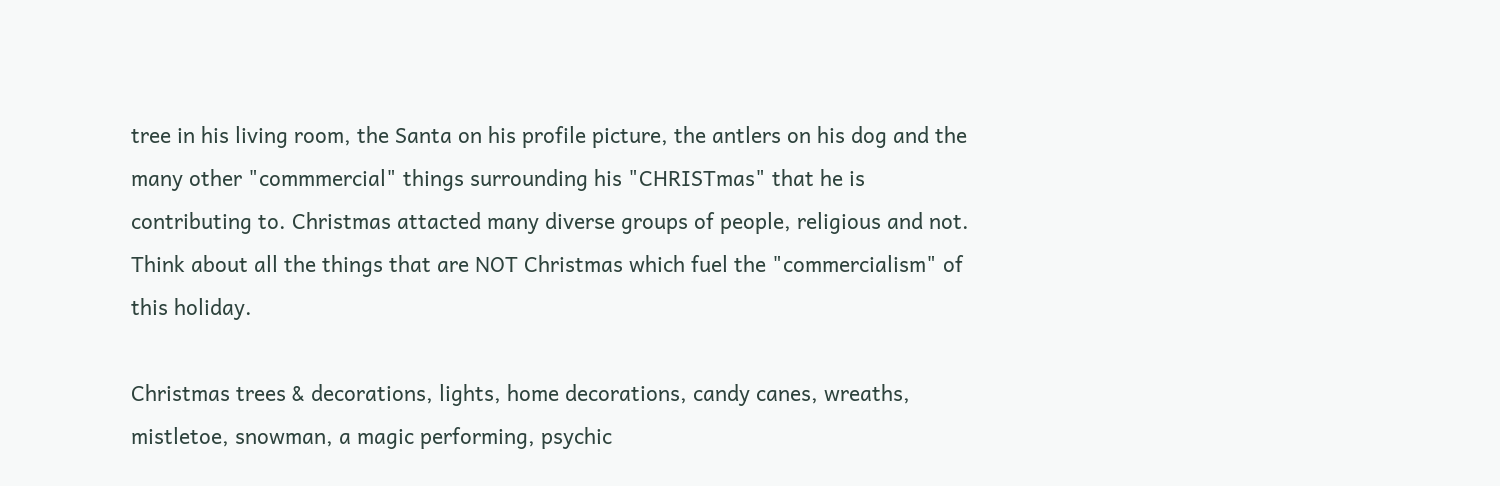tree in his living room, the Santa on his profile picture, the antlers on his dog and the many other "commmercial" things surrounding his "CHRISTmas" that he is contributing to. Christmas attacted many diverse groups of people, religious and not. Think about all the things that are NOT Christmas which fuel the "commercialism" of this holiday.

Christmas trees & decorations, lights, home decorations, candy canes, wreaths, mistletoe, snowman, a magic performing, psychic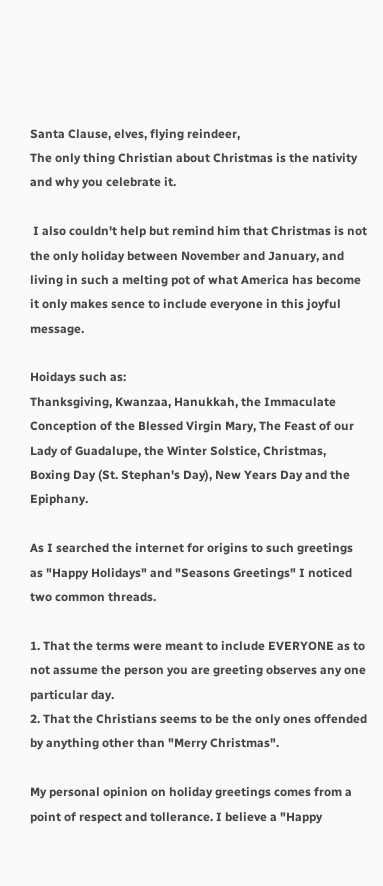Santa Clause, elves, flying reindeer,
The only thing Christian about Christmas is the nativity and why you celebrate it.

 I also couldn't help but remind him that Christmas is not the only holiday between November and January, and living in such a melting pot of what America has become it only makes sence to include everyone in this joyful message.

Hoidays such as:
Thanksgiving, Kwanzaa, Hanukkah, the Immaculate Conception of the Blessed Virgin Mary, The Feast of our Lady of Guadalupe, the Winter Solstice, Christmas, Boxing Day (St. Stephan's Day), New Years Day and the Epiphany.

As I searched the internet for origins to such greetings as "Happy Holidays" and "Seasons Greetings" I noticed two common threads.

1. That the terms were meant to include EVERYONE as to not assume the person you are greeting observes any one particular day.
2. That the Christians seems to be the only ones offended by anything other than "Merry Christmas".

My personal opinion on holiday greetings comes from a point of respect and tollerance. I believe a "Happy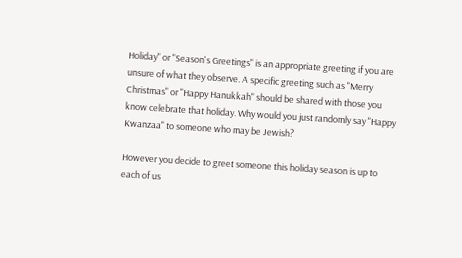Holiday" or "Season's Greetings" is an appropriate greeting if you are unsure of what they observe. A specific greeting such as "Merry Christmas" or "Happy Hanukkah" should be shared with those you know celebrate that holiday. Why would you just randomly say "Happy Kwanzaa" to someone who may be Jewish?

However you decide to greet someone this holiday season is up to each of us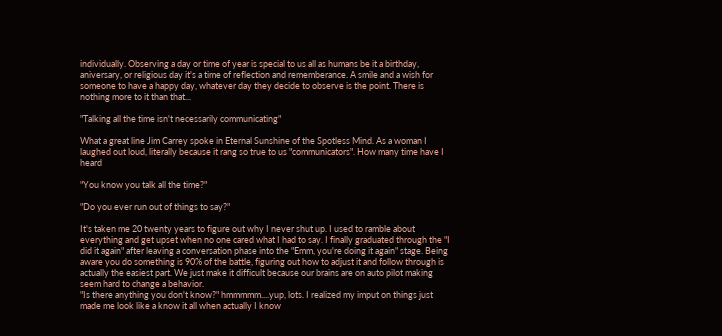individually. Observing a day or time of year is special to us all as humans be it a birthday, aniversary, or religious day it's a time of reflection and rememberance. A smile and a wish for someone to have a happy day, whatever day they decide to observe is the point. There is nothing more to it than that...

"Talking all the time isn't necessarily communicating"

What a great line Jim Carrey spoke in Eternal Sunshine of the Spotless Mind. As a woman I laughed out loud, literally because it rang so true to us "communicators". How many time have I heard

"You know you talk all the time?"

"Do you ever run out of things to say?"

It's taken me 20 twenty years to figure out why I never shut up. I used to ramble about everything and get upset when no one cared what I had to say. I finally graduated through the "I did it again" after leaving a conversation phase into the "Emm, you're doing it again" stage. Being aware you do something is 90% of the battle, figuring out how to adjust it and follow through is actually the easiest part. We just make it difficult because our brains are on auto pilot making seem hard to change a behavior.
"Is there anything you don't know?" hmmmmm....yup, lots. I realized my imput on things just made me look like a know it all when actually I know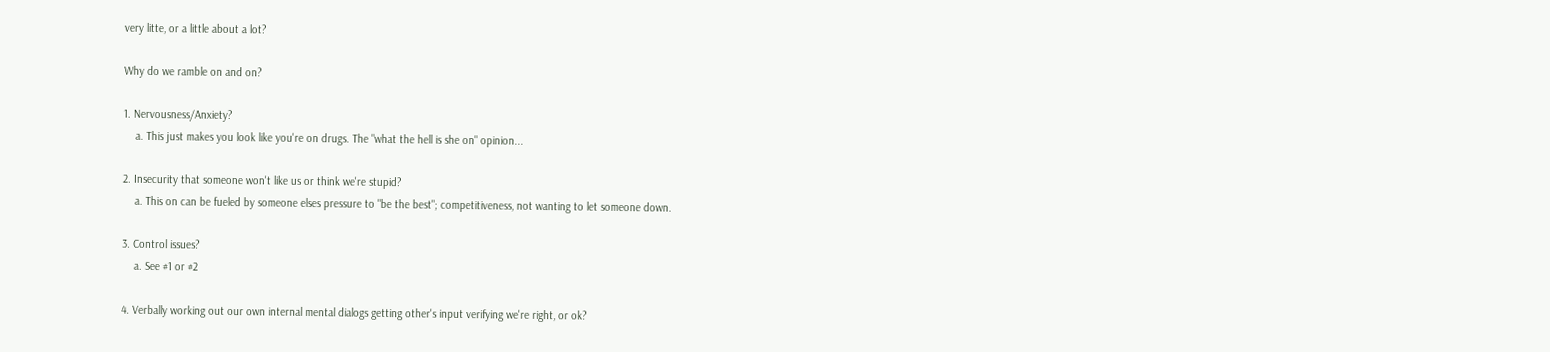very litte, or a little about a lot?

Why do we ramble on and on?

1. Nervousness/Anxiety?
    a. This just makes you look like you're on drugs. The "what the hell is she on" opinion...

2. Insecurity that someone won't like us or think we're stupid?
    a. This on can be fueled by someone elses pressure to "be the best"; competitiveness, not wanting to let someone down.

3. Control issues?
    a. See #1 or #2

4. Verbally working out our own internal mental dialogs getting other's input verifying we're right, or ok?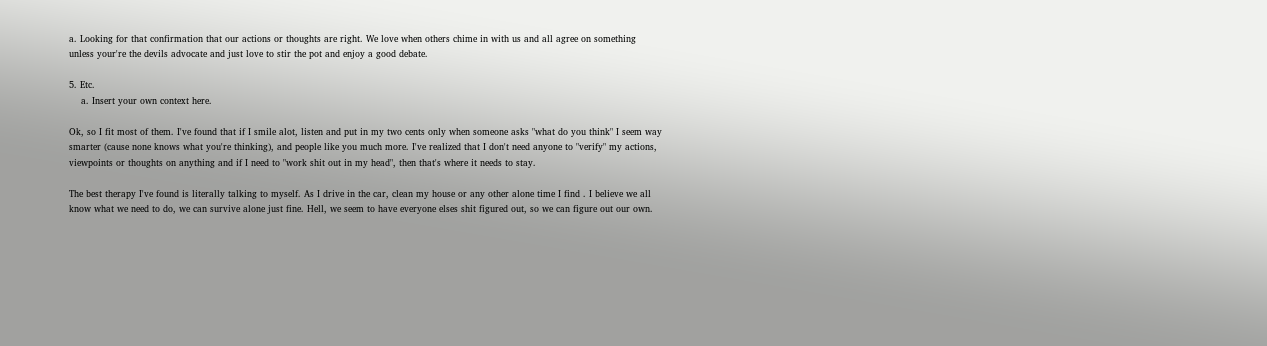a. Looking for that confirmation that our actions or thoughts are right. We love when others chime in with us and all agree on something unless your're the devils advocate and just love to stir the pot and enjoy a good debate.

5. Etc.
    a. Insert your own context here.

Ok, so I fit most of them. I've found that if I smile alot, listen and put in my two cents only when someone asks "what do you think" I seem way smarter (cause none knows what you're thinking), and people like you much more. I've realized that I don't need anyone to "verify" my actions, viewpoints or thoughts on anything and if I need to "work shit out in my head", then that's where it needs to stay.

The best therapy I've found is literally talking to myself. As I drive in the car, clean my house or any other alone time I find . I believe we all know what we need to do, we can survive alone just fine. Hell, we seem to have everyone elses shit figured out, so we can figure out our own.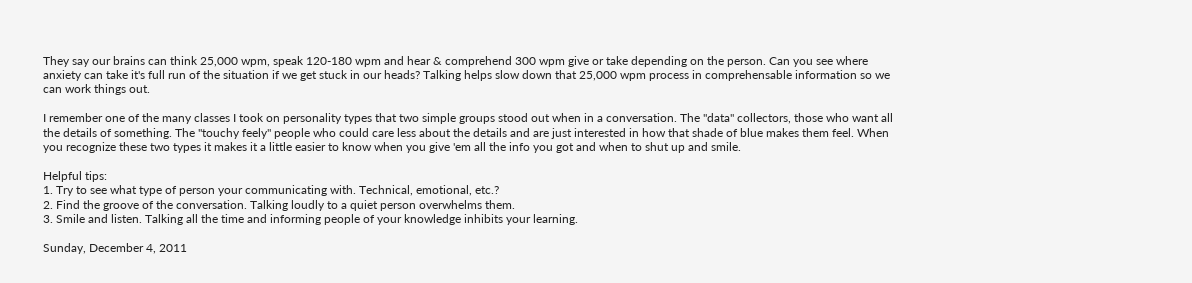They say our brains can think 25,000 wpm, speak 120-180 wpm and hear & comprehend 300 wpm give or take depending on the person. Can you see where anxiety can take it's full run of the situation if we get stuck in our heads? Talking helps slow down that 25,000 wpm process in comprehensable information so we can work things out.

I remember one of the many classes I took on personality types that two simple groups stood out when in a conversation. The "data" collectors, those who want all the details of something. The "touchy feely" people who could care less about the details and are just interested in how that shade of blue makes them feel. When you recognize these two types it makes it a little easier to know when you give 'em all the info you got and when to shut up and smile.

Helpful tips:
1. Try to see what type of person your communicating with. Technical, emotional, etc.?
2. Find the groove of the conversation. Talking loudly to a quiet person overwhelms them.
3. Smile and listen. Talking all the time and informing people of your knowledge inhibits your learning.

Sunday, December 4, 2011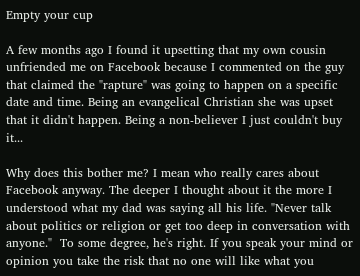Empty your cup

A few months ago I found it upsetting that my own cousin unfriended me on Facebook because I commented on the guy that claimed the "rapture" was going to happen on a specific date and time. Being an evangelical Christian she was upset that it didn't happen. Being a non-believer I just couldn't buy it...

Why does this bother me? I mean who really cares about Facebook anyway. The deeper I thought about it the more I understood what my dad was saying all his life. "Never talk about politics or religion or get too deep in conversation with anyone."  To some degree, he's right. If you speak your mind or opinion you take the risk that no one will like what you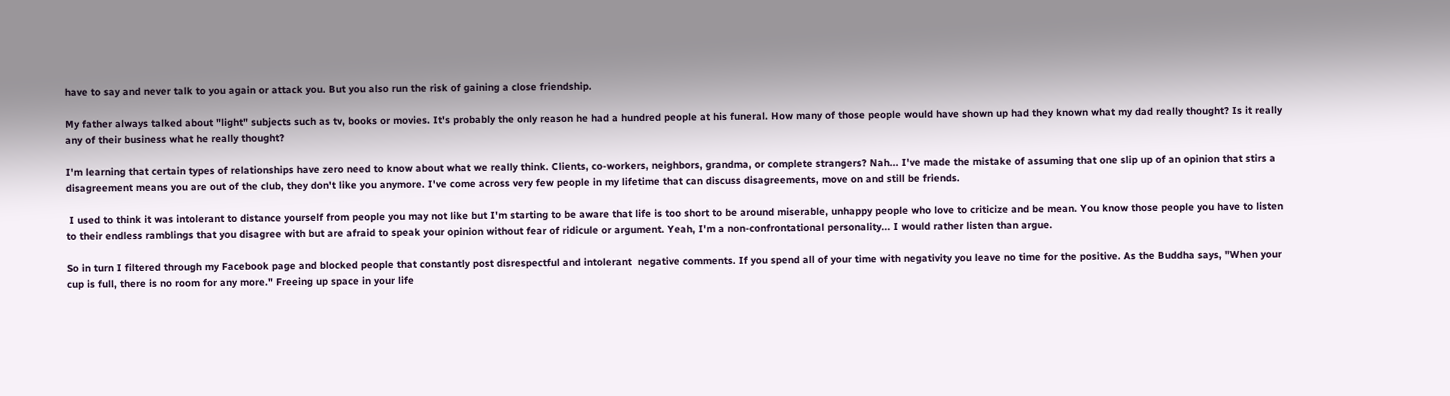have to say and never talk to you again or attack you. But you also run the risk of gaining a close friendship.

My father always talked about "light" subjects such as tv, books or movies. It's probably the only reason he had a hundred people at his funeral. How many of those people would have shown up had they known what my dad really thought? Is it really any of their business what he really thought?

I'm learning that certain types of relationships have zero need to know about what we really think. Clients, co-workers, neighbors, grandma, or complete strangers? Nah... I've made the mistake of assuming that one slip up of an opinion that stirs a disagreement means you are out of the club, they don't like you anymore. I've come across very few people in my lifetime that can discuss disagreements, move on and still be friends.

 I used to think it was intolerant to distance yourself from people you may not like but I'm starting to be aware that life is too short to be around miserable, unhappy people who love to criticize and be mean. You know those people you have to listen to their endless ramblings that you disagree with but are afraid to speak your opinion without fear of ridicule or argument. Yeah, I'm a non-confrontational personality... I would rather listen than argue.

So in turn I filtered through my Facebook page and blocked people that constantly post disrespectful and intolerant  negative comments. If you spend all of your time with negativity you leave no time for the positive. As the Buddha says, "When your cup is full, there is no room for any more." Freeing up space in your life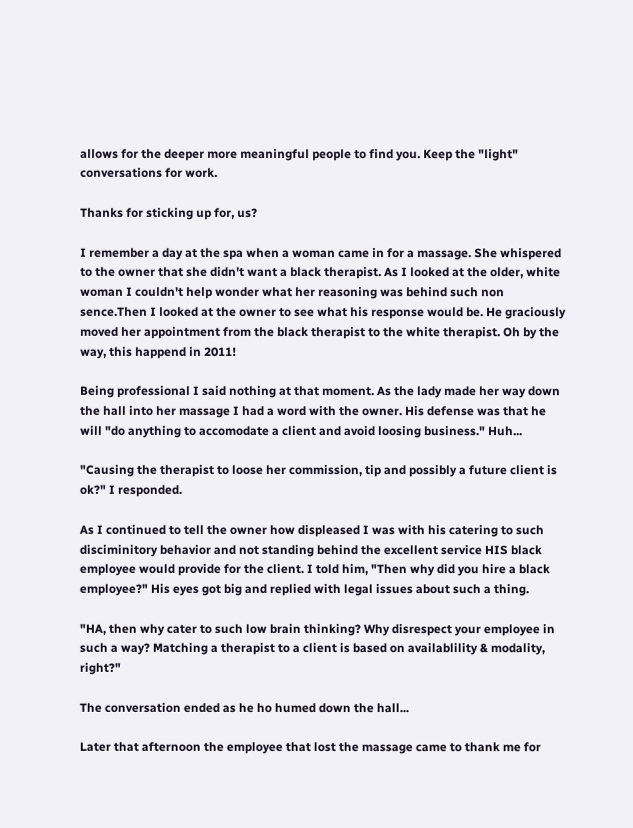allows for the deeper more meaningful people to find you. Keep the "light" conversations for work.

Thanks for sticking up for, us?

I remember a day at the spa when a woman came in for a massage. She whispered to the owner that she didn't want a black therapist. As I looked at the older, white woman I couldn't help wonder what her reasoning was behind such non sence.Then I looked at the owner to see what his response would be. He graciously moved her appointment from the black therapist to the white therapist. Oh by the way, this happend in 2011!

Being professional I said nothing at that moment. As the lady made her way down the hall into her massage I had a word with the owner. His defense was that he will "do anything to accomodate a client and avoid loosing business." Huh...

"Causing the therapist to loose her commission, tip and possibly a future client is ok?" I responded.

As I continued to tell the owner how displeased I was with his catering to such disciminitory behavior and not standing behind the excellent service HIS black employee would provide for the client. I told him, "Then why did you hire a black employee?" His eyes got big and replied with legal issues about such a thing.

"HA, then why cater to such low brain thinking? Why disrespect your employee in such a way? Matching a therapist to a client is based on availablility & modality, right?"

The conversation ended as he ho humed down the hall...

Later that afternoon the employee that lost the massage came to thank me for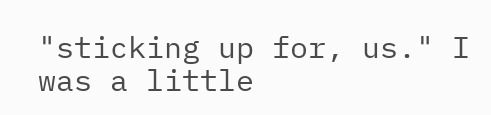"sticking up for, us." I was a little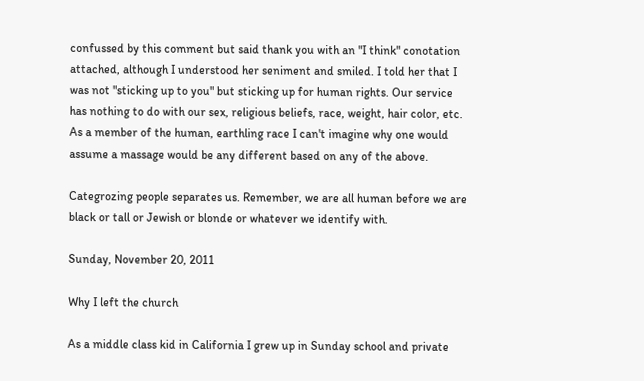confussed by this comment but said thank you with an "I think" conotation attached, although I understood her seniment and smiled. I told her that I was not "sticking up to you" but sticking up for human rights. Our service has nothing to do with our sex, religious beliefs, race, weight, hair color, etc. As a member of the human, earthling race I can't imagine why one would assume a massage would be any different based on any of the above.

Categrozing people separates us. Remember, we are all human before we are black or tall or Jewish or blonde or whatever we identify with.

Sunday, November 20, 2011

Why I left the church

As a middle class kid in California I grew up in Sunday school and private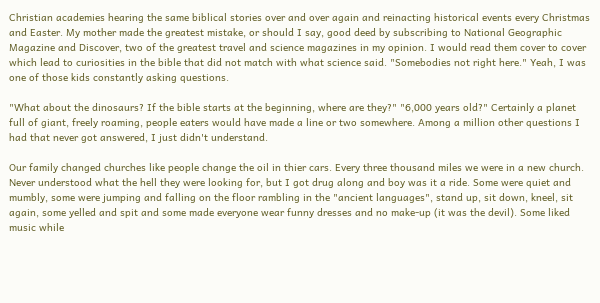Christian academies hearing the same biblical stories over and over again and reinacting historical events every Christmas and Easter. My mother made the greatest mistake, or should I say, good deed by subscribing to National Geographic Magazine and Discover, two of the greatest travel and science magazines in my opinion. I would read them cover to cover which lead to curiosities in the bible that did not match with what science said. "Somebodies not right here." Yeah, I was one of those kids constantly asking questions.

"What about the dinosaurs? If the bible starts at the beginning, where are they?" "6,000 years old?" Certainly a planet full of giant, freely roaming, people eaters would have made a line or two somewhere. Among a million other questions I had that never got answered, I just didn't understand.

Our family changed churches like people change the oil in thier cars. Every three thousand miles we were in a new church. Never understood what the hell they were looking for, but I got drug along and boy was it a ride. Some were quiet and mumbly, some were jumping and falling on the floor rambling in the "ancient languages", stand up, sit down, kneel, sit again, some yelled and spit and some made everyone wear funny dresses and no make-up (it was the devil). Some liked music while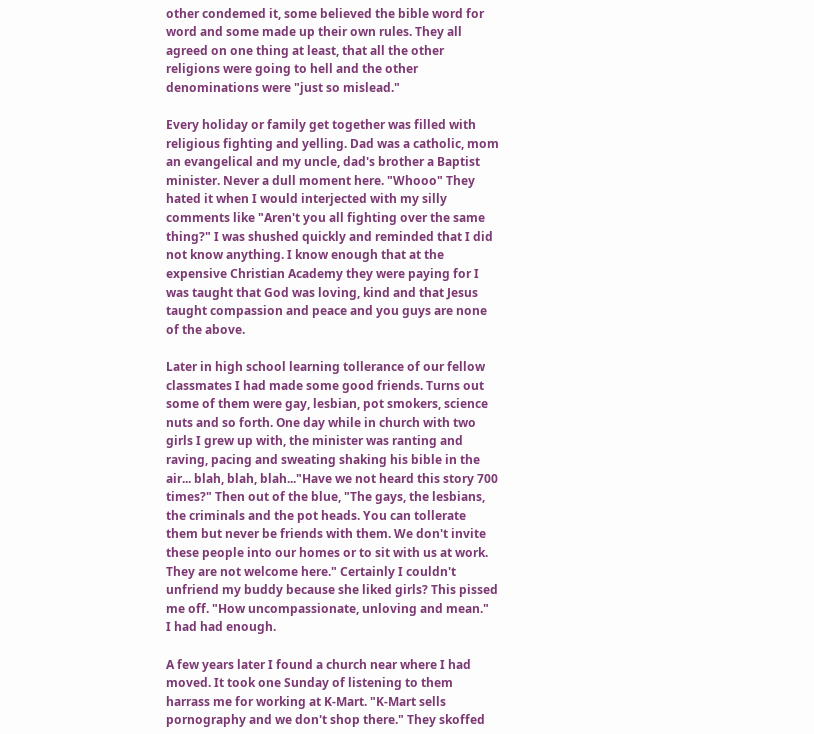other condemed it, some believed the bible word for word and some made up their own rules. They all agreed on one thing at least, that all the other religions were going to hell and the other denominations were "just so mislead."

Every holiday or family get together was filled with religious fighting and yelling. Dad was a catholic, mom an evangelical and my uncle, dad's brother a Baptist minister. Never a dull moment here. "Whooo" They hated it when I would interjected with my silly comments like "Aren't you all fighting over the same thing?" I was shushed quickly and reminded that I did not know anything. I know enough that at the expensive Christian Academy they were paying for I was taught that God was loving, kind and that Jesus taught compassion and peace and you guys are none of the above.

Later in high school learning tollerance of our fellow classmates I had made some good friends. Turns out some of them were gay, lesbian, pot smokers, science nuts and so forth. One day while in church with two girls I grew up with, the minister was ranting and raving, pacing and sweating shaking his bible in the air... blah, blah, blah..."Have we not heard this story 700 times?" Then out of the blue, "The gays, the lesbians, the criminals and the pot heads. You can tollerate them but never be friends with them. We don't invite these people into our homes or to sit with us at work. They are not welcome here." Certainly I couldn't unfriend my buddy because she liked girls? This pissed me off. "How uncompassionate, unloving and mean."  I had had enough.

A few years later I found a church near where I had moved. It took one Sunday of listening to them harrass me for working at K-Mart. "K-Mart sells pornography and we don't shop there." They skoffed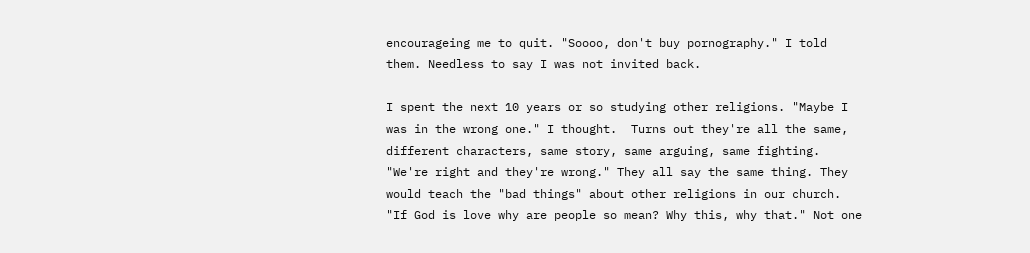encourageing me to quit. "Soooo, don't buy pornography." I told them. Needless to say I was not invited back.

I spent the next 10 years or so studying other religions. "Maybe I was in the wrong one." I thought.  Turns out they're all the same, different characters, same story, same arguing, same fighting. "We're right and they're wrong." They all say the same thing. They would teach the "bad things" about other religions in our church. "If God is love why are people so mean? Why this, why that." Not one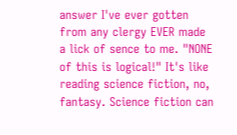answer I've ever gotten from any clergy EVER made a lick of sence to me. "NONE of this is logical!" It's like reading science fiction, no, fantasy. Science fiction can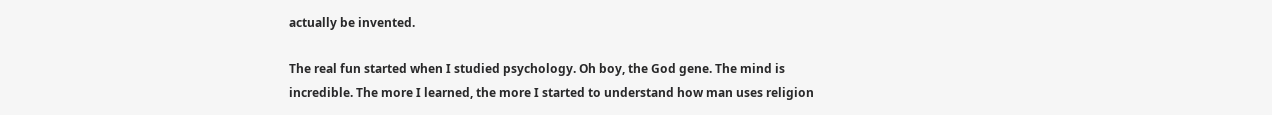actually be invented.

The real fun started when I studied psychology. Oh boy, the God gene. The mind is incredible. The more I learned, the more I started to understand how man uses religion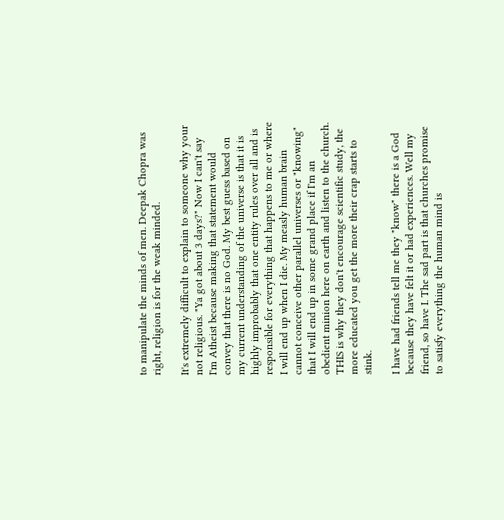to manipulate the minds of men. Deepak Chopra was right, religion is for the weak minded.

It's extremely difficult to explain to someone why your not religious. "Ya got about 3 days?" Now I can't say I'm Atheist because making that statement would convey that there is no God. My best guess based on my current understanding of the universe is that it is highly improbably that one entity rules over all and is responsible for everything that happens to me or where I will end up when I die. My measly human brain cannot conceive other parallel universes or "knowing" that I will end up in some grand place if I'm an obedient minion here on earth and listen to the church. THIS is why they don't encourage scientific study, the more educated you get the more their crap starts to stink.

I have had friends tell me they "know" there is a God because they have felt it or had experiences. Well my friend, so have I. The sad part is that churches promise to satisfy everything the human mind is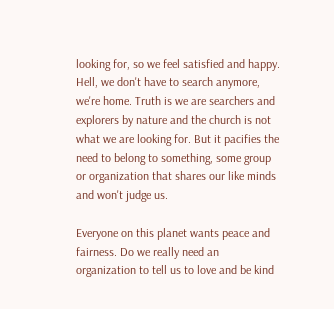looking for, so we feel satisfied and happy. Hell, we don't have to search anymore, we're home. Truth is we are searchers and explorers by nature and the church is not what we are looking for. But it pacifies the need to belong to something, some group or organization that shares our like minds and won't judge us.

Everyone on this planet wants peace and fairness. Do we really need an organization to tell us to love and be kind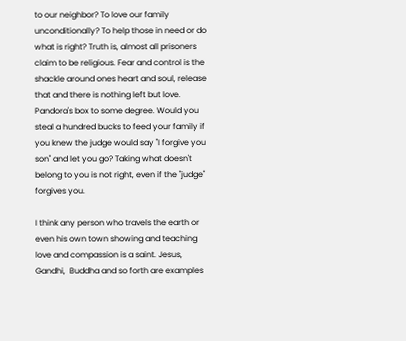to our neighbor? To love our family unconditionally? To help those in need or do what is right? Truth is, almost all prisoners claim to be religious. Fear and control is the shackle around ones heart and soul, release that and there is nothing left but love. Pandora's box to some degree. Would you steal a hundred bucks to feed your family if  you knew the judge would say "I forgive you son" and let you go? Taking what doesn't belong to you is not right, even if the "judge" forgives you.

I think any person who travels the earth or even his own town showing and teaching love and compassion is a saint. Jesus, Gandhi,  Buddha and so forth are examples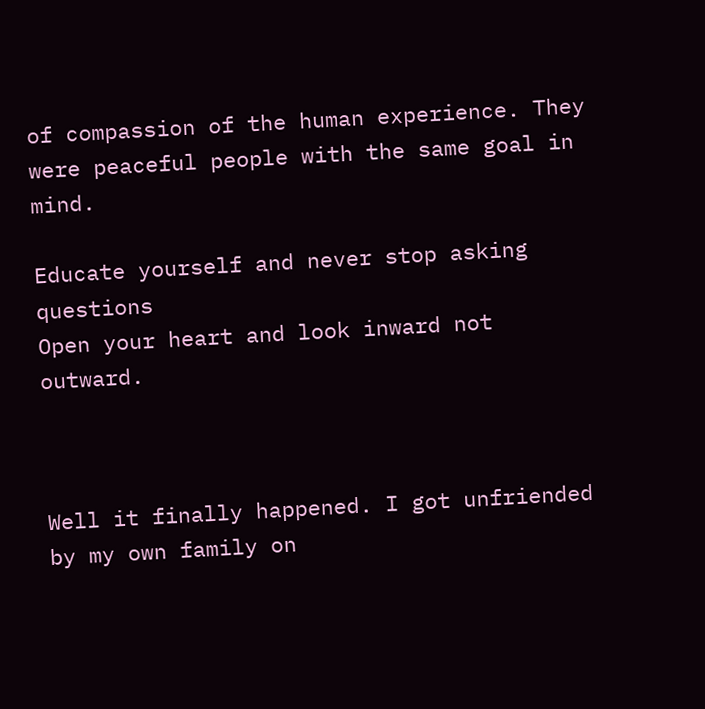of compassion of the human experience. They were peaceful people with the same goal in mind.

Educate yourself and never stop asking questions
Open your heart and look inward not outward.



Well it finally happened. I got unfriended by my own family on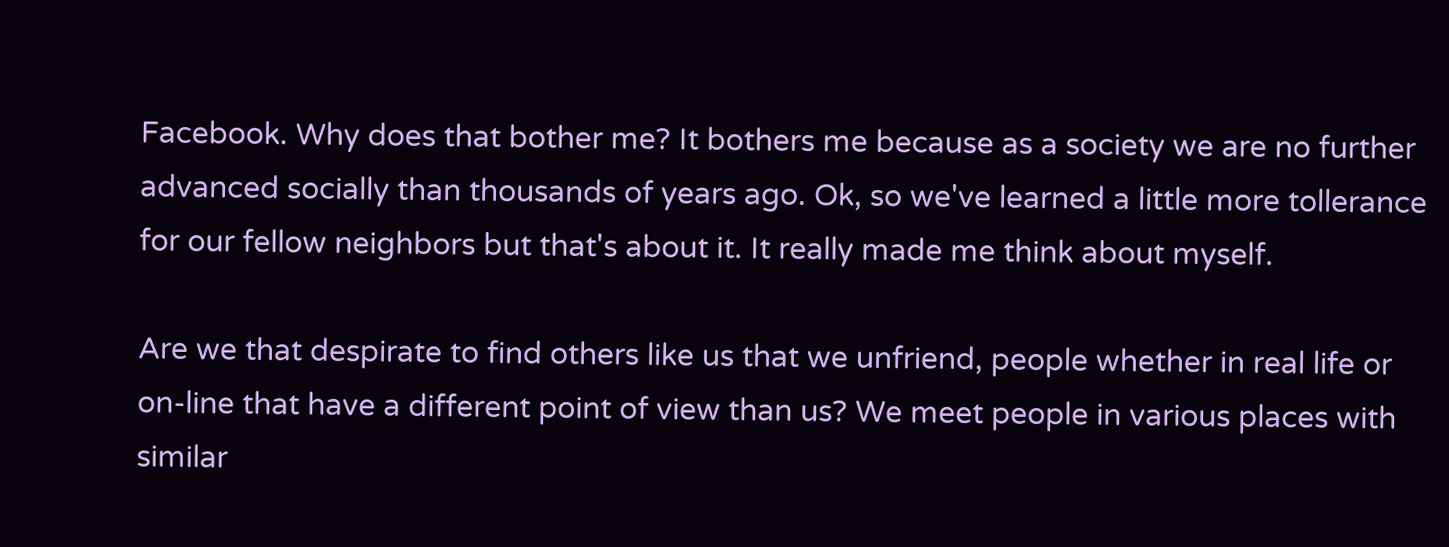Facebook. Why does that bother me? It bothers me because as a society we are no further advanced socially than thousands of years ago. Ok, so we've learned a little more tollerance for our fellow neighbors but that's about it. It really made me think about myself.

Are we that despirate to find others like us that we unfriend, people whether in real life or on-line that have a different point of view than us? We meet people in various places with similar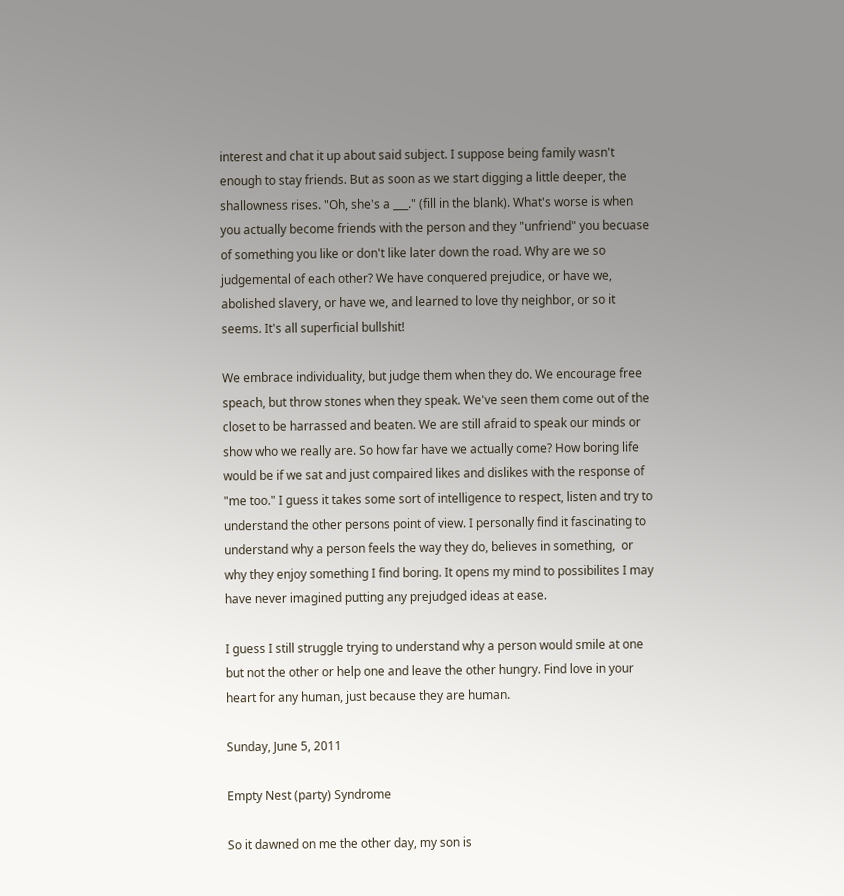interest and chat it up about said subject. I suppose being family wasn't enough to stay friends. But as soon as we start digging a little deeper, the shallowness rises. "Oh, she's a ___." (fill in the blank). What's worse is when you actually become friends with the person and they "unfriend" you becuase of something you like or don't like later down the road. Why are we so judgemental of each other? We have conquered prejudice, or have we, abolished slavery, or have we, and learned to love thy neighbor, or so it seems. It's all superficial bullshit!

We embrace individuality, but judge them when they do. We encourage free speach, but throw stones when they speak. We've seen them come out of the closet to be harrassed and beaten. We are still afraid to speak our minds or show who we really are. So how far have we actually come? How boring life would be if we sat and just compaired likes and dislikes with the response of "me too." I guess it takes some sort of intelligence to respect, listen and try to understand the other persons point of view. I personally find it fascinating to understand why a person feels the way they do, believes in something,  or why they enjoy something I find boring. It opens my mind to possibilites I may have never imagined putting any prejudged ideas at ease.

I guess I still struggle trying to understand why a person would smile at one but not the other or help one and leave the other hungry. Find love in your heart for any human, just because they are human.

Sunday, June 5, 2011

Empty Nest (party) Syndrome

So it dawned on me the other day, my son is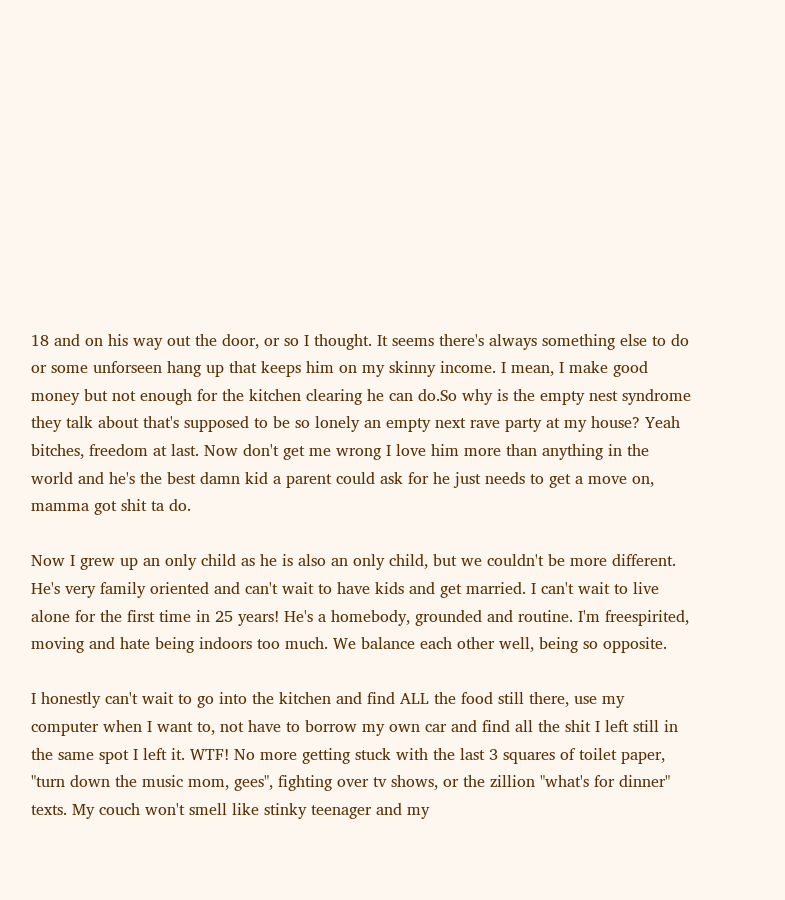18 and on his way out the door, or so I thought. It seems there's always something else to do or some unforseen hang up that keeps him on my skinny income. I mean, I make good money but not enough for the kitchen clearing he can do.So why is the empty nest syndrome they talk about that's supposed to be so lonely an empty next rave party at my house? Yeah bitches, freedom at last. Now don't get me wrong I love him more than anything in the world and he's the best damn kid a parent could ask for he just needs to get a move on, mamma got shit ta do.

Now I grew up an only child as he is also an only child, but we couldn't be more different. He's very family oriented and can't wait to have kids and get married. I can't wait to live alone for the first time in 25 years! He's a homebody, grounded and routine. I'm freespirited, moving and hate being indoors too much. We balance each other well, being so opposite.

I honestly can't wait to go into the kitchen and find ALL the food still there, use my computer when I want to, not have to borrow my own car and find all the shit I left still in the same spot I left it. WTF! No more getting stuck with the last 3 squares of toilet paper, "turn down the music mom, gees", fighting over tv shows, or the zillion "what's for dinner" texts. My couch won't smell like stinky teenager and my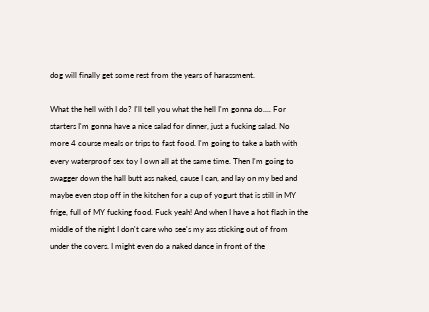dog will finally get some rest from the years of harassment.

What the hell with I do? I'll tell you what the hell I'm gonna do.... For starters I'm gonna have a nice salad for dinner, just a fucking salad. No more 4 course meals or trips to fast food. I'm going to take a bath with every waterproof sex toy I own all at the same time. Then I'm going to swagger down the hall butt ass naked, cause I can, and lay on my bed and maybe even stop off in the kitchen for a cup of yogurt that is still in MY frige, full of MY fucking food. Fuck yeah! And when I have a hot flash in the middle of the night I don't care who see's my ass sticking out of from under the covers. I might even do a naked dance in front of the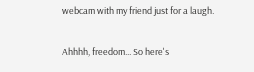webcam with my friend just for a laugh.

Ahhhh, freedom... So here's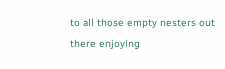to all those empty nesters out there enjoying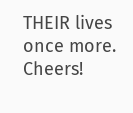THEIR lives once more. Cheers!